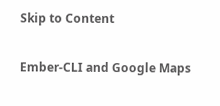Skip to Content

Ember-CLI and Google Maps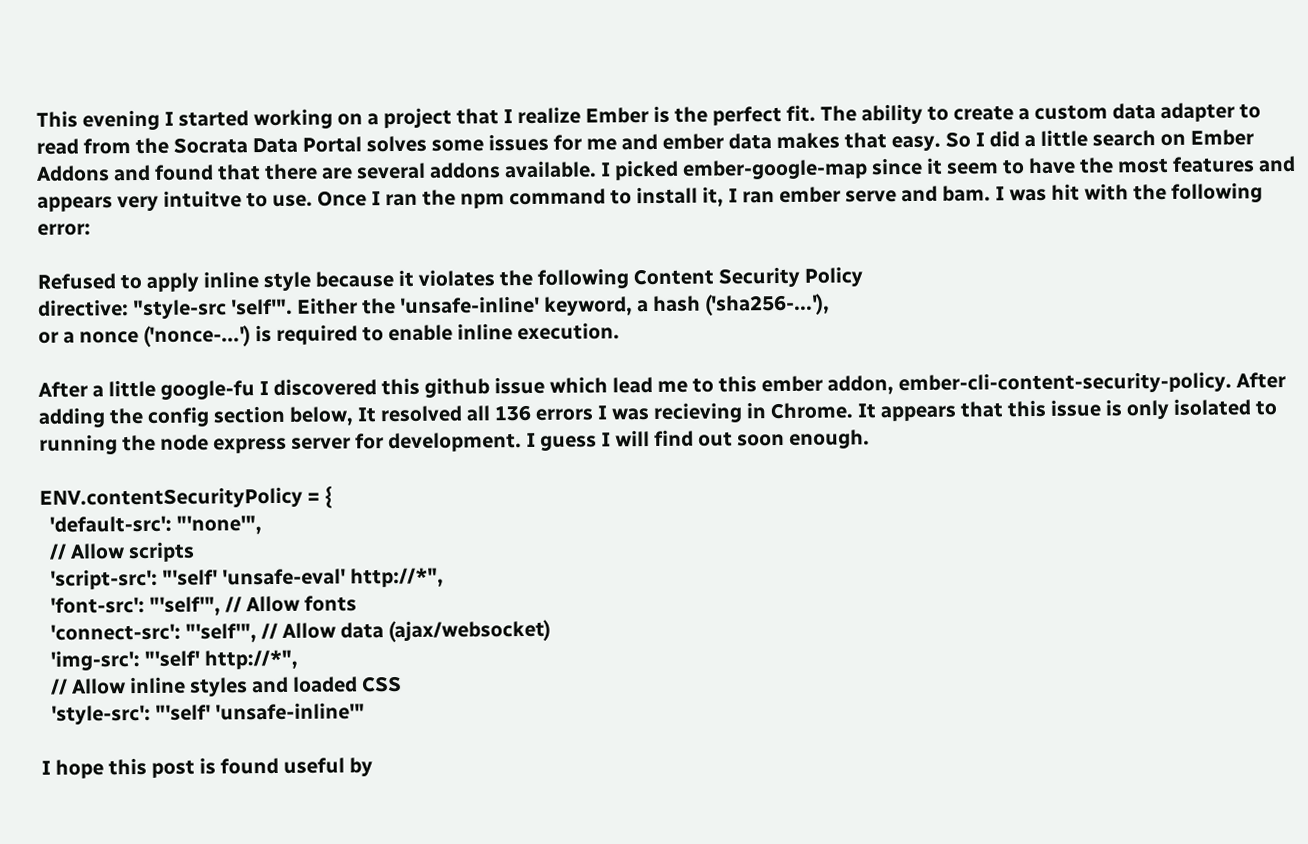This evening I started working on a project that I realize Ember is the perfect fit. The ability to create a custom data adapter to read from the Socrata Data Portal solves some issues for me and ember data makes that easy. So I did a little search on Ember Addons and found that there are several addons available. I picked ember-google-map since it seem to have the most features and appears very intuitve to use. Once I ran the npm command to install it, I ran ember serve and bam. I was hit with the following error:

Refused to apply inline style because it violates the following Content Security Policy
directive: "style-src 'self'". Either the 'unsafe-inline' keyword, a hash ('sha256-...'),
or a nonce ('nonce-...') is required to enable inline execution.

After a little google-fu I discovered this github issue which lead me to this ember addon, ember-cli-content-security-policy. After adding the config section below, It resolved all 136 errors I was recieving in Chrome. It appears that this issue is only isolated to running the node express server for development. I guess I will find out soon enough.

ENV.contentSecurityPolicy = {
  'default-src': "'none'",
  // Allow scripts
  'script-src': "'self' 'unsafe-eval' http://*",
  'font-src': "'self'", // Allow fonts
  'connect-src': "'self'", // Allow data (ajax/websocket)
  'img-src': "'self' http://*",
  // Allow inline styles and loaded CSS
  'style-src': "'self' 'unsafe-inline'"

I hope this post is found useful by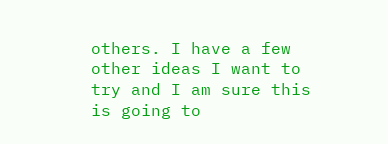others. I have a few other ideas I want to try and I am sure this is going to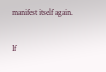manifest itself again.

If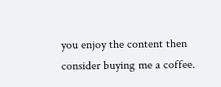you enjoy the content then consider buying me a coffee.